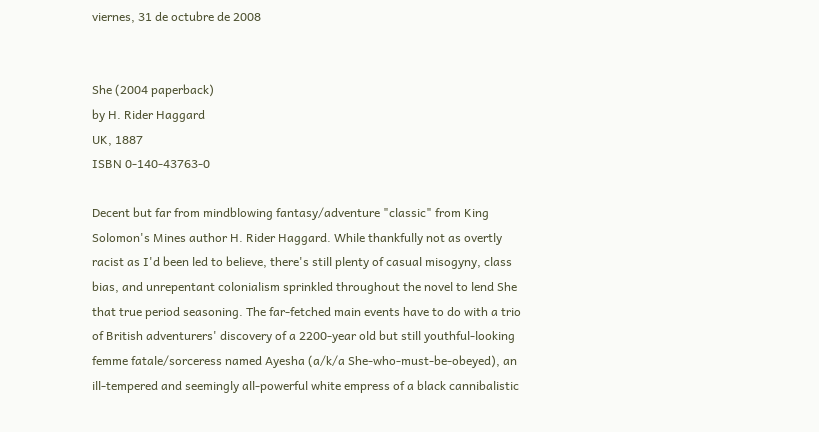viernes, 31 de octubre de 2008


She (2004 paperback)
by H. Rider Haggard
UK, 1887
ISBN 0-140-43763-0

Decent but far from mindblowing fantasy/adventure "classic" from King Solomon's Mines author H. Rider Haggard. While thankfully not as overtly racist as I'd been led to believe, there's still plenty of casual misogyny, class bias, and unrepentant colonialism sprinkled throughout the novel to lend She that true period seasoning. The far-fetched main events have to do with a trio of British adventurers' discovery of a 2200-year old but still youthful-looking femme fatale/sorceress named Ayesha (a/k/a She-who-must-be-obeyed), an ill-tempered and seemingly all-powerful white empress of a black cannibalistic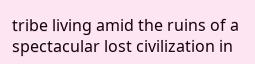tribe living amid the ruins of a spectacular lost civilization in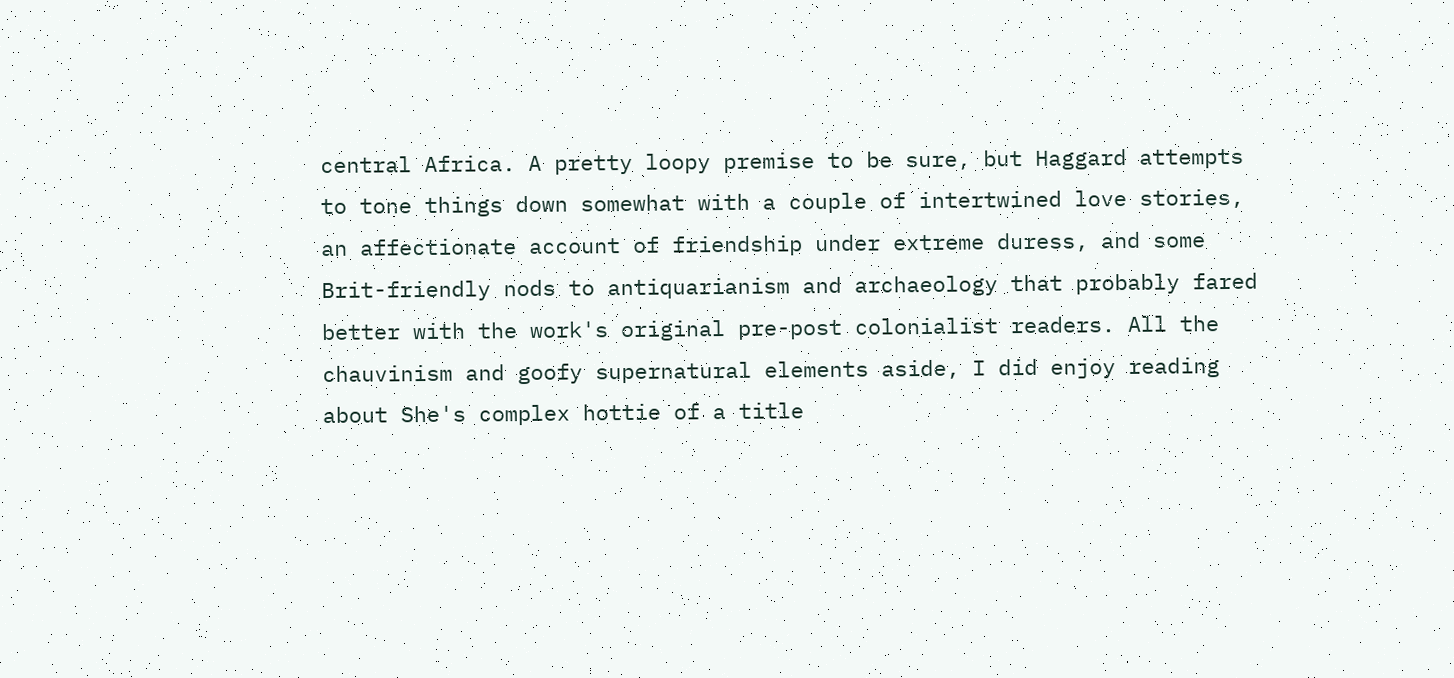central Africa. A pretty loopy premise to be sure, but Haggard attempts to tone things down somewhat with a couple of intertwined love stories, an affectionate account of friendship under extreme duress, and some Brit-friendly nods to antiquarianism and archaeology that probably fared better with the work's original pre-post colonialist readers. All the chauvinism and goofy supernatural elements aside, I did enjoy reading about She's complex hottie of a title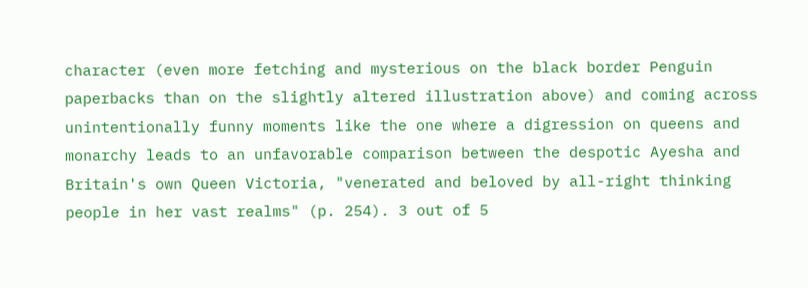character (even more fetching and mysterious on the black border Penguin paperbacks than on the slightly altered illustration above) and coming across unintentionally funny moments like the one where a digression on queens and monarchy leads to an unfavorable comparison between the despotic Ayesha and Britain's own Queen Victoria, "venerated and beloved by all-right thinking people in her vast realms" (p. 254). 3 out of 5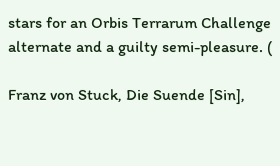stars for an Orbis Terrarum Challenge alternate and a guilty semi-pleasure. (

Franz von Stuck, Die Suende [Sin],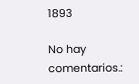1893

No hay comentarios.: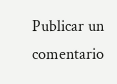Publicar un comentario